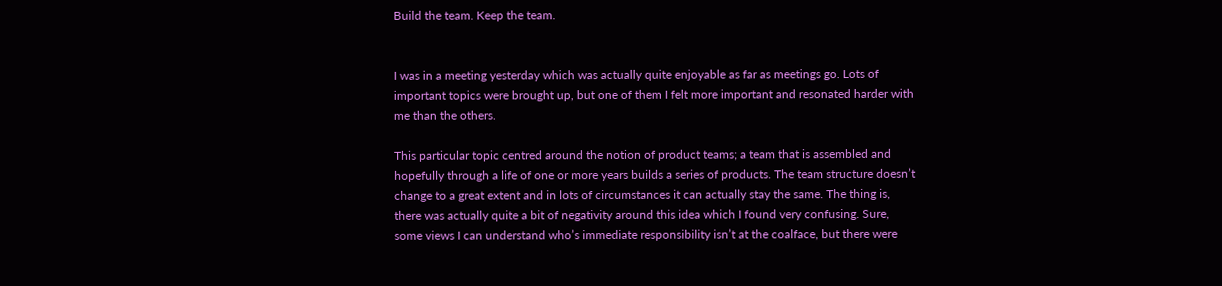Build the team. Keep the team.


I was in a meeting yesterday which was actually quite enjoyable as far as meetings go. Lots of important topics were brought up, but one of them I felt more important and resonated harder with me than the others.

This particular topic centred around the notion of product teams; a team that is assembled and hopefully through a life of one or more years builds a series of products. The team structure doesn’t change to a great extent and in lots of circumstances it can actually stay the same. The thing is, there was actually quite a bit of negativity around this idea which I found very confusing. Sure, some views I can understand who’s immediate responsibility isn’t at the coalface, but there were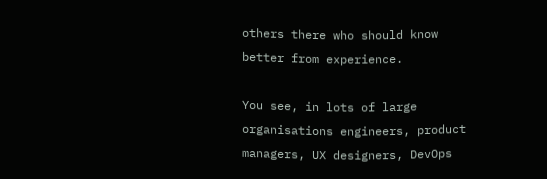others there who should know better from experience.

You see, in lots of large organisations engineers, product managers, UX designers, DevOps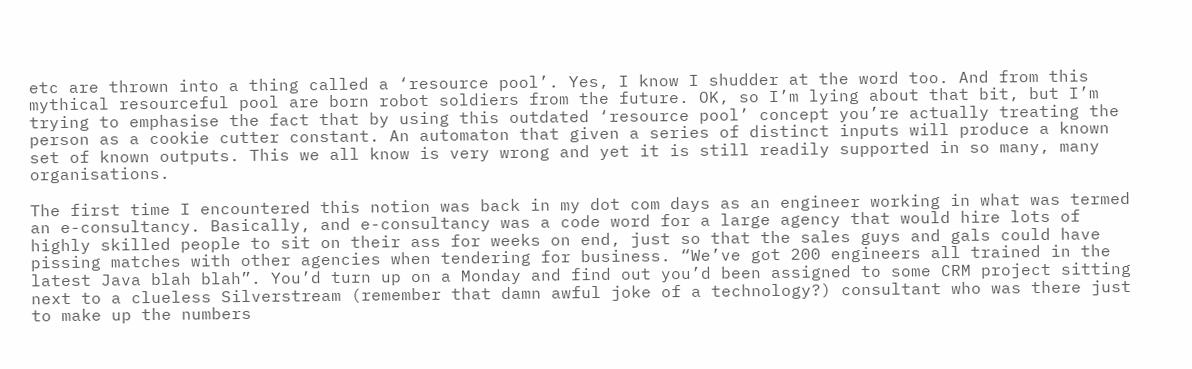etc are thrown into a thing called a ‘resource pool’. Yes, I know I shudder at the word too. And from this mythical resourceful pool are born robot soldiers from the future. OK, so I’m lying about that bit, but I’m trying to emphasise the fact that by using this outdated ‘resource pool’ concept you’re actually treating the person as a cookie cutter constant. An automaton that given a series of distinct inputs will produce a known set of known outputs. This we all know is very wrong and yet it is still readily supported in so many, many organisations.

The first time I encountered this notion was back in my dot com days as an engineer working in what was termed an e-consultancy. Basically, and e-consultancy was a code word for a large agency that would hire lots of highly skilled people to sit on their ass for weeks on end, just so that the sales guys and gals could have pissing matches with other agencies when tendering for business. “We’ve got 200 engineers all trained in the latest Java blah blah”. You’d turn up on a Monday and find out you’d been assigned to some CRM project sitting next to a clueless Silverstream (remember that damn awful joke of a technology?) consultant who was there just to make up the numbers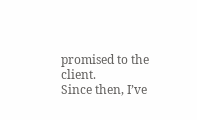promised to the client.
Since then, I’ve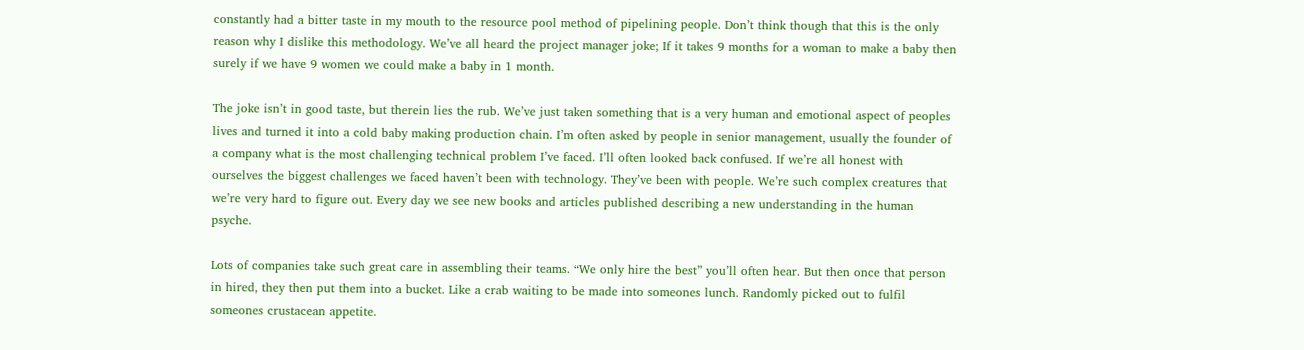constantly had a bitter taste in my mouth to the resource pool method of pipelining people. Don’t think though that this is the only reason why I dislike this methodology. We’ve all heard the project manager joke; If it takes 9 months for a woman to make a baby then surely if we have 9 women we could make a baby in 1 month.

The joke isn’t in good taste, but therein lies the rub. We’ve just taken something that is a very human and emotional aspect of peoples lives and turned it into a cold baby making production chain. I’m often asked by people in senior management, usually the founder of a company what is the most challenging technical problem I’ve faced. I’ll often looked back confused. If we’re all honest with ourselves the biggest challenges we faced haven’t been with technology. They’ve been with people. We’re such complex creatures that we’re very hard to figure out. Every day we see new books and articles published describing a new understanding in the human psyche.

Lots of companies take such great care in assembling their teams. “We only hire the best” you’ll often hear. But then once that person in hired, they then put them into a bucket. Like a crab waiting to be made into someones lunch. Randomly picked out to fulfil someones crustacean appetite.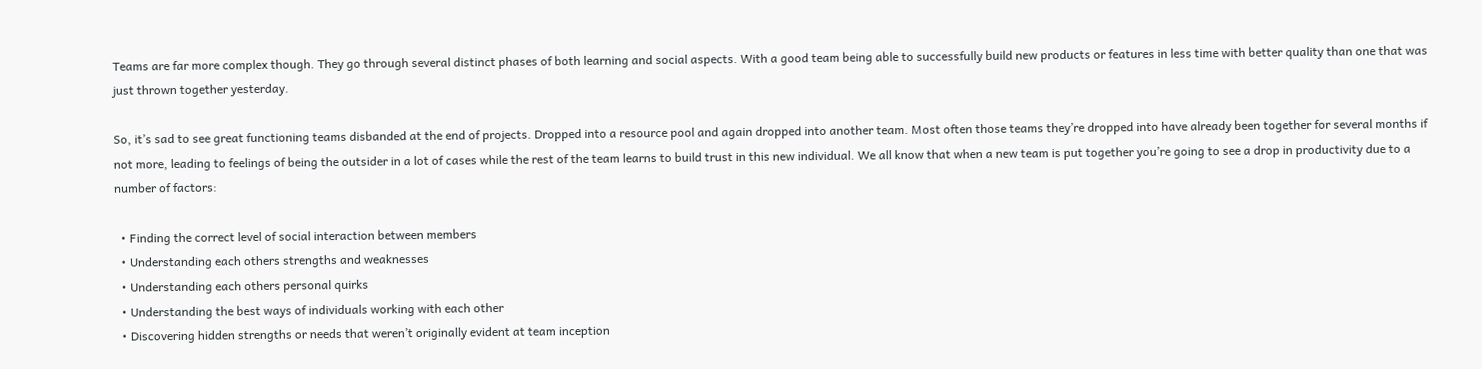Teams are far more complex though. They go through several distinct phases of both learning and social aspects. With a good team being able to successfully build new products or features in less time with better quality than one that was just thrown together yesterday.

So, it’s sad to see great functioning teams disbanded at the end of projects. Dropped into a resource pool and again dropped into another team. Most often those teams they’re dropped into have already been together for several months if not more, leading to feelings of being the outsider in a lot of cases while the rest of the team learns to build trust in this new individual. We all know that when a new team is put together you’re going to see a drop in productivity due to a number of factors:

  • Finding the correct level of social interaction between members
  • Understanding each others strengths and weaknesses
  • Understanding each others personal quirks
  • Understanding the best ways of individuals working with each other
  • Discovering hidden strengths or needs that weren’t originally evident at team inception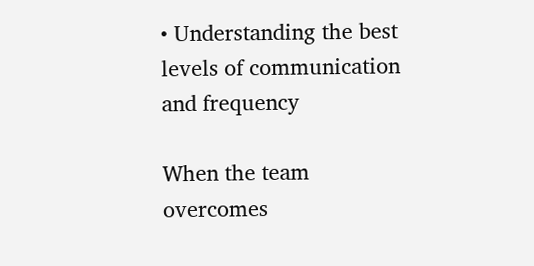• Understanding the best levels of communication and frequency

When the team overcomes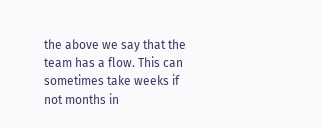the above we say that the team has a flow. This can sometimes take weeks if not months in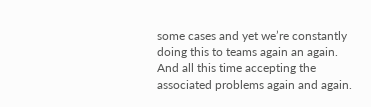some cases and yet we’re constantly doing this to teams again an again. And all this time accepting the associated problems again and again.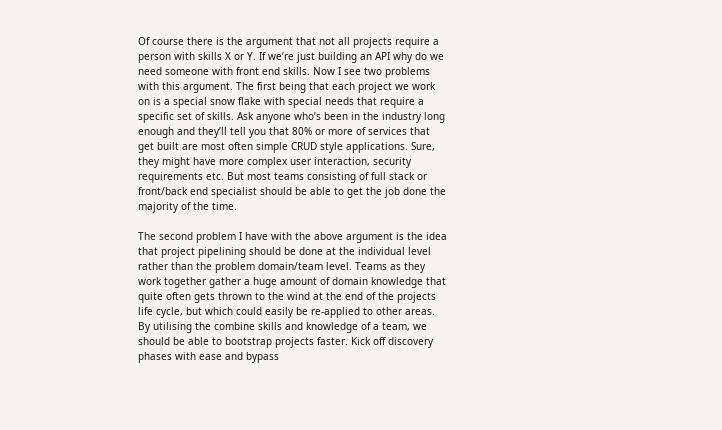Of course there is the argument that not all projects require a person with skills X or Y. If we’re just building an API why do we need someone with front end skills. Now I see two problems with this argument. The first being that each project we work on is a special snow flake with special needs that require a specific set of skills. Ask anyone who’s been in the industry long enough and they’ll tell you that 80% or more of services that get built are most often simple CRUD style applications. Sure, they might have more complex user interaction, security requirements etc. But most teams consisting of full stack or front/back end specialist should be able to get the job done the majority of the time.

The second problem I have with the above argument is the idea that project pipelining should be done at the individual level rather than the problem domain/team level. Teams as they work together gather a huge amount of domain knowledge that quite often gets thrown to the wind at the end of the projects life cycle, but which could easily be re-applied to other areas. By utilising the combine skills and knowledge of a team, we should be able to bootstrap projects faster. Kick off discovery phases with ease and bypass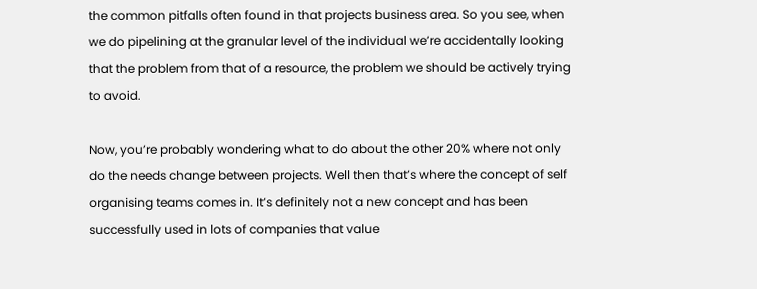the common pitfalls often found in that projects business area. So you see, when we do pipelining at the granular level of the individual we’re accidentally looking that the problem from that of a resource, the problem we should be actively trying to avoid.

Now, you’re probably wondering what to do about the other 20% where not only do the needs change between projects. Well then that’s where the concept of self organising teams comes in. It’s definitely not a new concept and has been successfully used in lots of companies that value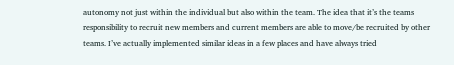autonomy not just within the individual but also within the team. The idea that it’s the teams responsibility to recruit new members and current members are able to move/be recruited by other teams. I’ve actually implemented similar ideas in a few places and have always tried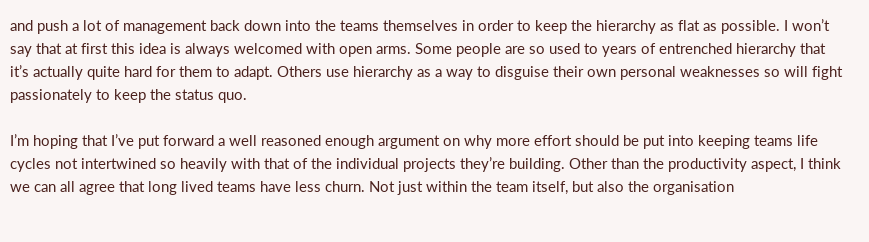and push a lot of management back down into the teams themselves in order to keep the hierarchy as flat as possible. I won’t say that at first this idea is always welcomed with open arms. Some people are so used to years of entrenched hierarchy that it’s actually quite hard for them to adapt. Others use hierarchy as a way to disguise their own personal weaknesses so will fight passionately to keep the status quo.

I’m hoping that I’ve put forward a well reasoned enough argument on why more effort should be put into keeping teams life cycles not intertwined so heavily with that of the individual projects they’re building. Other than the productivity aspect, I think we can all agree that long lived teams have less churn. Not just within the team itself, but also the organisation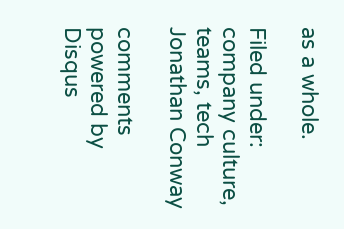as a whole.

Filed under: company culture, teams, tech
Jonathan Conway

comments powered by Disqus